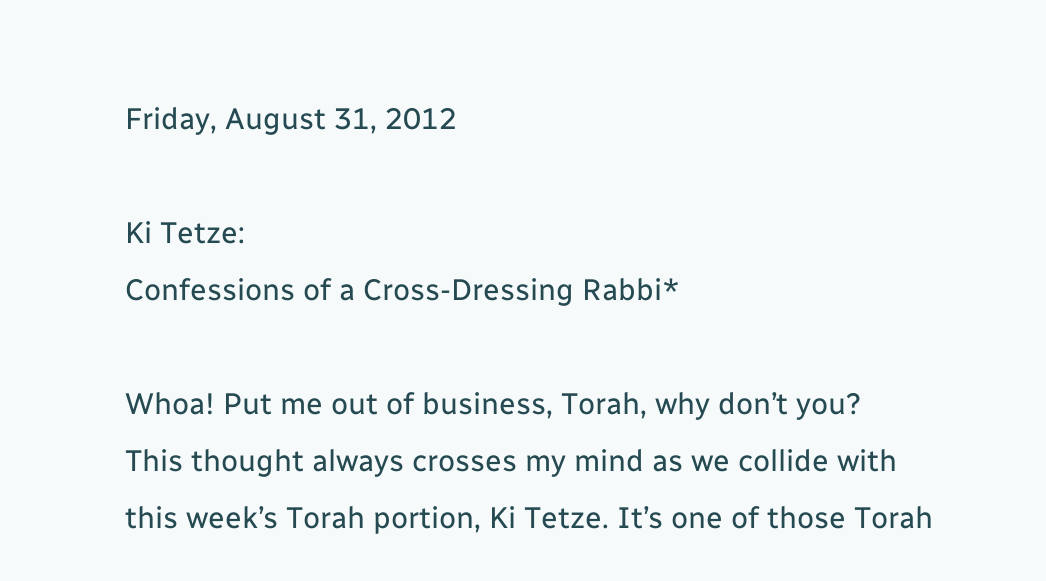Friday, August 31, 2012

Ki Tetze:
Confessions of a Cross-Dressing Rabbi*

Whoa! Put me out of business, Torah, why don’t you?
This thought always crosses my mind as we collide with this week’s Torah portion, Ki Tetze. It’s one of those Torah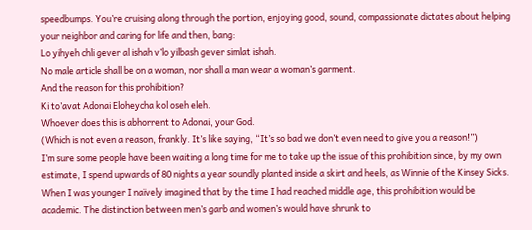speedbumps. You’re cruising along through the portion, enjoying good, sound, compassionate dictates about helping your neighbor and caring for life and then, bang:
Lo yihyeh chli gever al ishah v’lo yilbash gever simlat ishah.
No male article shall be on a woman, nor shall a man wear a woman’s garment.
And the reason for this prohibition?
Ki to’avat Adonai Eloheycha kol oseh eleh.
Whoever does this is abhorrent to Adonai, your God.
(Which is not even a reason, frankly. It’s like saying, “It’s so bad we don’t even need to give you a reason!”)
I’m sure some people have been waiting a long time for me to take up the issue of this prohibition since, by my own estimate, I spend upwards of 80 nights a year soundly planted inside a skirt and heels, as Winnie of the Kinsey Sicks.
When I was younger I naïvely imagined that by the time I had reached middle age, this prohibition would be academic. The distinction between men’s garb and women’s would have shrunk to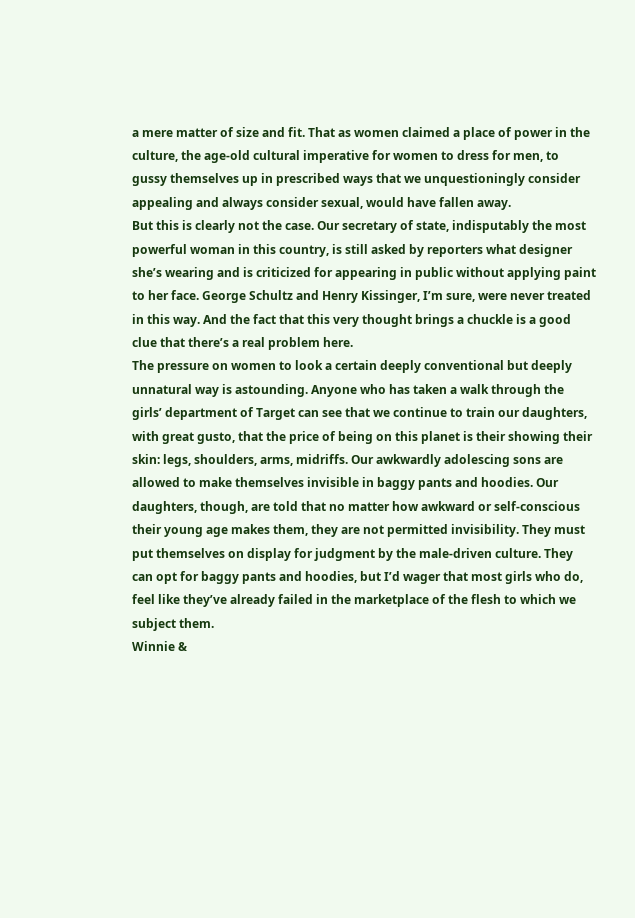a mere matter of size and fit. That as women claimed a place of power in the culture, the age-old cultural imperative for women to dress for men, to gussy themselves up in prescribed ways that we unquestioningly consider appealing and always consider sexual, would have fallen away.
But this is clearly not the case. Our secretary of state, indisputably the most powerful woman in this country, is still asked by reporters what designer she’s wearing and is criticized for appearing in public without applying paint to her face. George Schultz and Henry Kissinger, I’m sure, were never treated in this way. And the fact that this very thought brings a chuckle is a good clue that there’s a real problem here.
The pressure on women to look a certain deeply conventional but deeply unnatural way is astounding. Anyone who has taken a walk through the girls’ department of Target can see that we continue to train our daughters, with great gusto, that the price of being on this planet is their showing their skin: legs, shoulders, arms, midriffs. Our awkwardly adolescing sons are allowed to make themselves invisible in baggy pants and hoodies. Our daughters, though, are told that no matter how awkward or self-conscious their young age makes them, they are not permitted invisibility. They must put themselves on display for judgment by the male-driven culture. They can opt for baggy pants and hoodies, but I’d wager that most girls who do, feel like they’ve already failed in the marketplace of the flesh to which we subject them.
Winnie &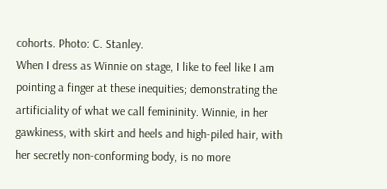cohorts. Photo: C. Stanley.
When I dress as Winnie on stage, I like to feel like I am pointing a finger at these inequities; demonstrating the artificiality of what we call femininity. Winnie, in her gawkiness, with skirt and heels and high-piled hair, with her secretly non-conforming body, is no more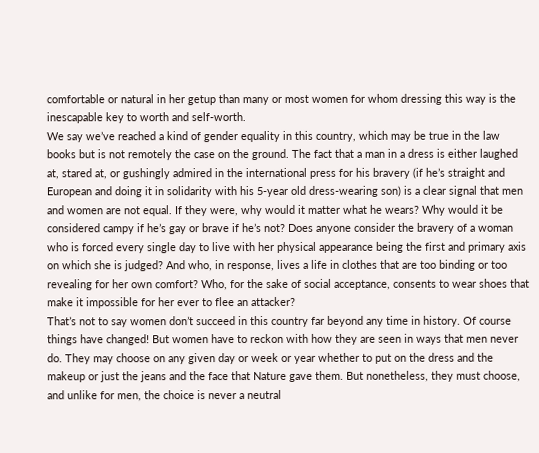comfortable or natural in her getup than many or most women for whom dressing this way is the inescapable key to worth and self-worth.
We say we’ve reached a kind of gender equality in this country, which may be true in the law books but is not remotely the case on the ground. The fact that a man in a dress is either laughed at, stared at, or gushingly admired in the international press for his bravery (if he’s straight and European and doing it in solidarity with his 5-year old dress-wearing son) is a clear signal that men and women are not equal. If they were, why would it matter what he wears? Why would it be considered campy if he’s gay or brave if he’s not? Does anyone consider the bravery of a woman who is forced every single day to live with her physical appearance being the first and primary axis on which she is judged? And who, in response, lives a life in clothes that are too binding or too revealing for her own comfort? Who, for the sake of social acceptance, consents to wear shoes that make it impossible for her ever to flee an attacker?
That’s not to say women don’t succeed in this country far beyond any time in history. Of course things have changed! But women have to reckon with how they are seen in ways that men never do. They may choose on any given day or week or year whether to put on the dress and the makeup or just the jeans and the face that Nature gave them. But nonetheless, they must choose, and unlike for men, the choice is never a neutral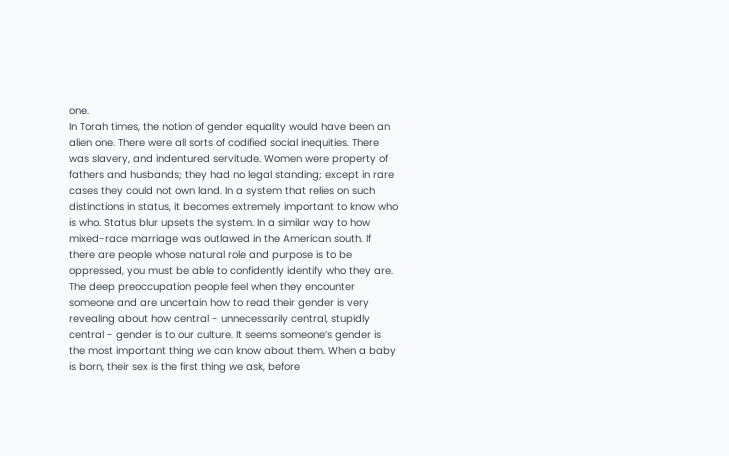one.
In Torah times, the notion of gender equality would have been an alien one. There were all sorts of codified social inequities. There was slavery, and indentured servitude. Women were property of fathers and husbands; they had no legal standing; except in rare cases they could not own land. In a system that relies on such distinctions in status, it becomes extremely important to know who is who. Status blur upsets the system. In a similar way to how mixed-race marriage was outlawed in the American south. If there are people whose natural role and purpose is to be oppressed, you must be able to confidently identify who they are.
The deep preoccupation people feel when they encounter someone and are uncertain how to read their gender is very revealing about how central - unnecessarily central, stupidly central - gender is to our culture. It seems someone’s gender is the most important thing we can know about them. When a baby is born, their sex is the first thing we ask, before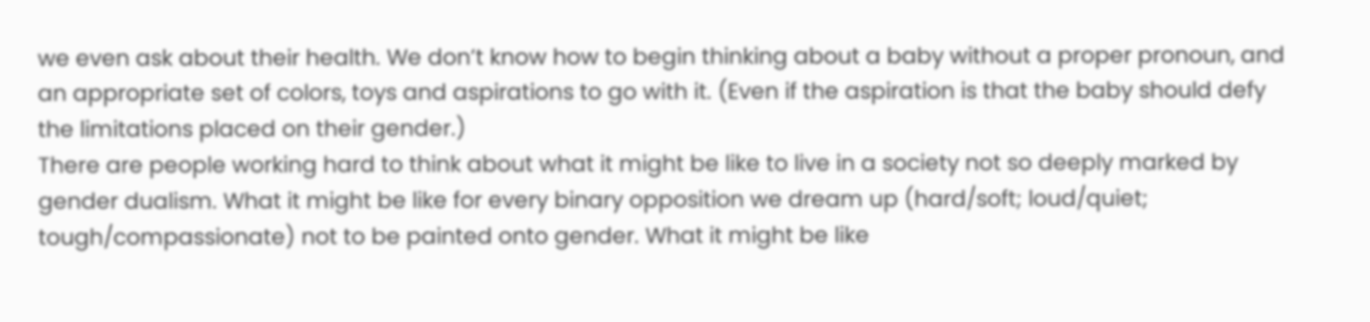we even ask about their health. We don’t know how to begin thinking about a baby without a proper pronoun, and an appropriate set of colors, toys and aspirations to go with it. (Even if the aspiration is that the baby should defy the limitations placed on their gender.)
There are people working hard to think about what it might be like to live in a society not so deeply marked by gender dualism. What it might be like for every binary opposition we dream up (hard/soft; loud/quiet; tough/compassionate) not to be painted onto gender. What it might be like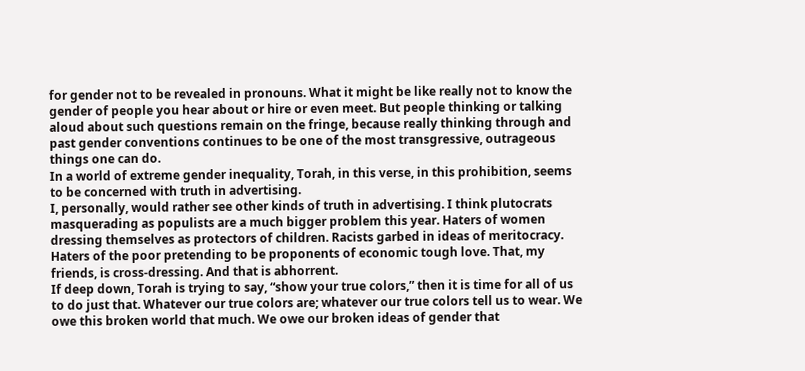for gender not to be revealed in pronouns. What it might be like really not to know the gender of people you hear about or hire or even meet. But people thinking or talking aloud about such questions remain on the fringe, because really thinking through and past gender conventions continues to be one of the most transgressive, outrageous things one can do.
In a world of extreme gender inequality, Torah, in this verse, in this prohibition, seems to be concerned with truth in advertising.
I, personally, would rather see other kinds of truth in advertising. I think plutocrats masquerading as populists are a much bigger problem this year. Haters of women dressing themselves as protectors of children. Racists garbed in ideas of meritocracy. Haters of the poor pretending to be proponents of economic tough love. That, my friends, is cross-dressing. And that is abhorrent.
If deep down, Torah is trying to say, “show your true colors,” then it is time for all of us to do just that. Whatever our true colors are; whatever our true colors tell us to wear. We owe this broken world that much. We owe our broken ideas of gender that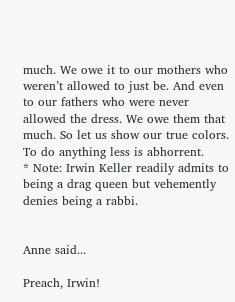much. We owe it to our mothers who weren’t allowed to just be. And even to our fathers who were never allowed the dress. We owe them that much. So let us show our true colors. To do anything less is abhorrent.
* Note: Irwin Keller readily admits to being a drag queen but vehemently denies being a rabbi.


Anne said...

Preach, Irwin!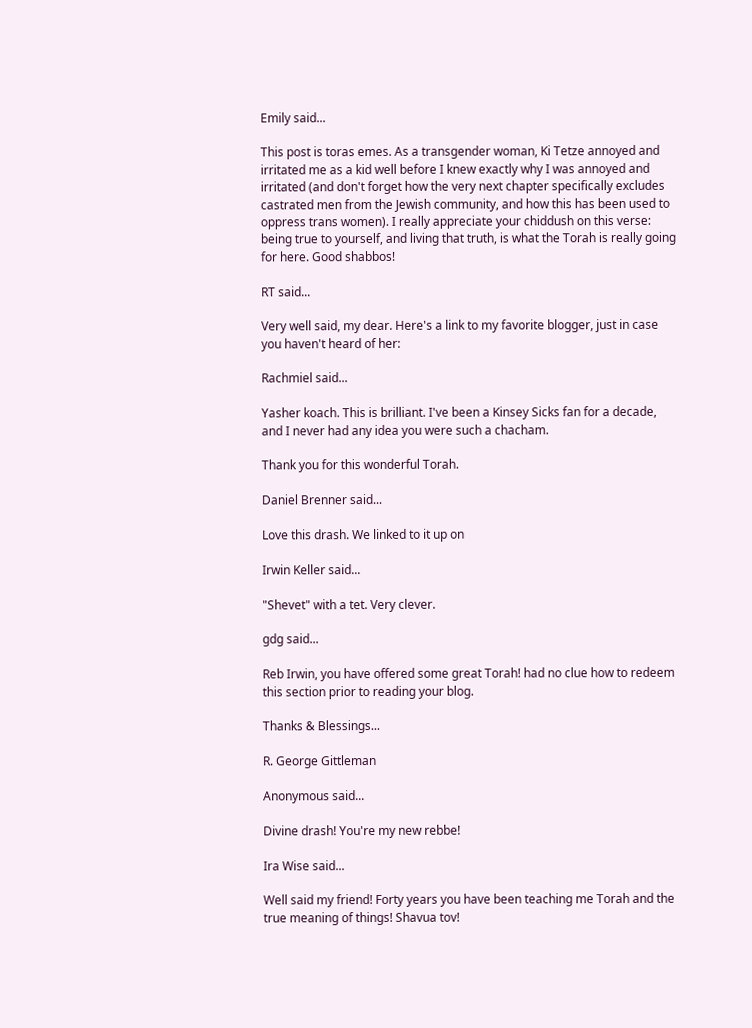Emily said...

This post is toras emes. As a transgender woman, Ki Tetze annoyed and irritated me as a kid well before I knew exactly why I was annoyed and irritated (and don't forget how the very next chapter specifically excludes castrated men from the Jewish community, and how this has been used to oppress trans women). I really appreciate your chiddush on this verse: being true to yourself, and living that truth, is what the Torah is really going for here. Good shabbos!

RT said...

Very well said, my dear. Here's a link to my favorite blogger, just in case you haven't heard of her:

Rachmiel said...

Yasher koach. This is brilliant. I've been a Kinsey Sicks fan for a decade, and I never had any idea you were such a chacham.

Thank you for this wonderful Torah.

Daniel Brenner said...

Love this drash. We linked to it up on

Irwin Keller said...

"Shevet" with a tet. Very clever.

gdg said...

Reb Irwin, you have offered some great Torah! had no clue how to redeem this section prior to reading your blog.

Thanks & Blessings...

R. George Gittleman

Anonymous said...

Divine drash! You're my new rebbe!

Ira Wise said...

Well said my friend! Forty years you have been teaching me Torah and the true meaning of things! Shavua tov!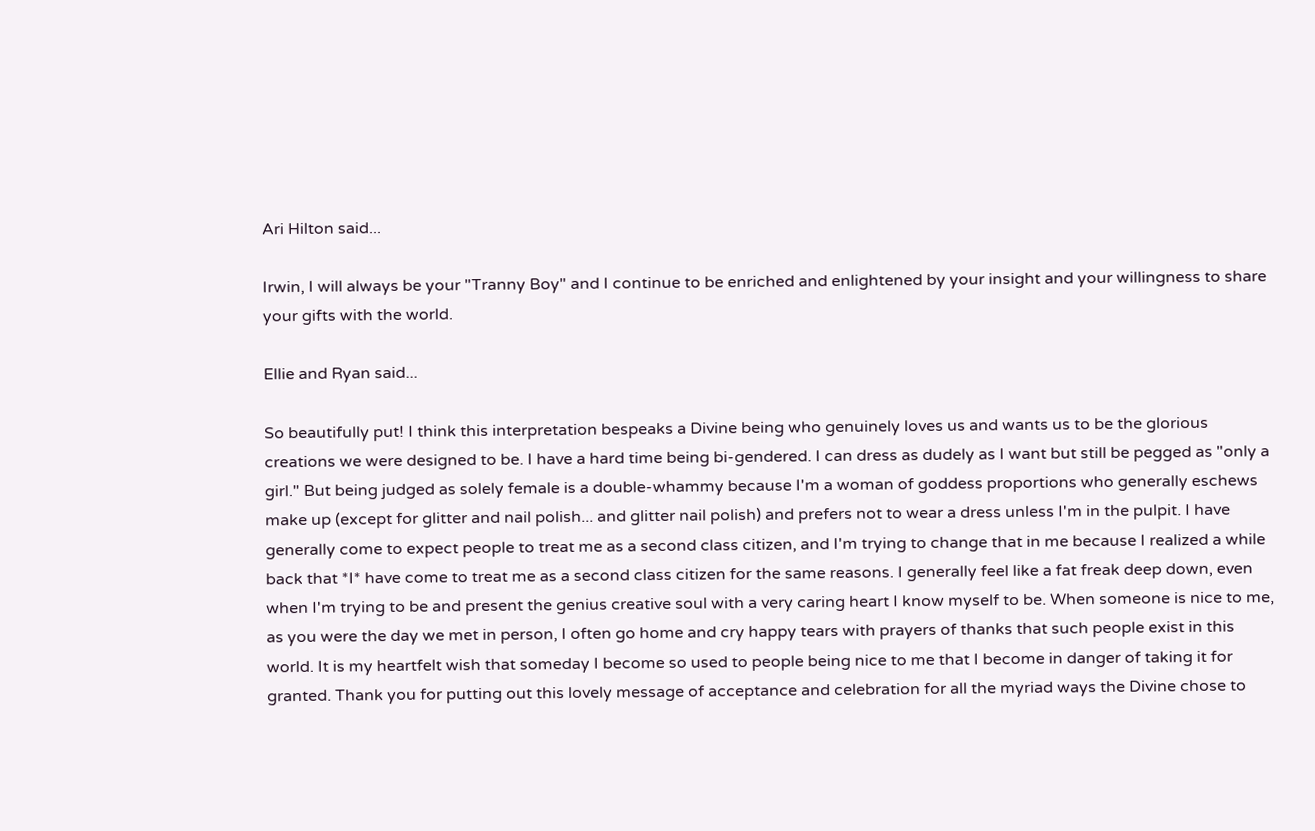Ari Hilton said...

Irwin, I will always be your "Tranny Boy" and I continue to be enriched and enlightened by your insight and your willingness to share your gifts with the world.

Ellie and Ryan said...

So beautifully put! I think this interpretation bespeaks a Divine being who genuinely loves us and wants us to be the glorious creations we were designed to be. I have a hard time being bi-gendered. I can dress as dudely as I want but still be pegged as "only a girl." But being judged as solely female is a double-whammy because I'm a woman of goddess proportions who generally eschews make up (except for glitter and nail polish... and glitter nail polish) and prefers not to wear a dress unless I'm in the pulpit. I have generally come to expect people to treat me as a second class citizen, and I'm trying to change that in me because I realized a while back that *I* have come to treat me as a second class citizen for the same reasons. I generally feel like a fat freak deep down, even when I'm trying to be and present the genius creative soul with a very caring heart I know myself to be. When someone is nice to me, as you were the day we met in person, I often go home and cry happy tears with prayers of thanks that such people exist in this world. It is my heartfelt wish that someday I become so used to people being nice to me that I become in danger of taking it for granted. Thank you for putting out this lovely message of acceptance and celebration for all the myriad ways the Divine chose to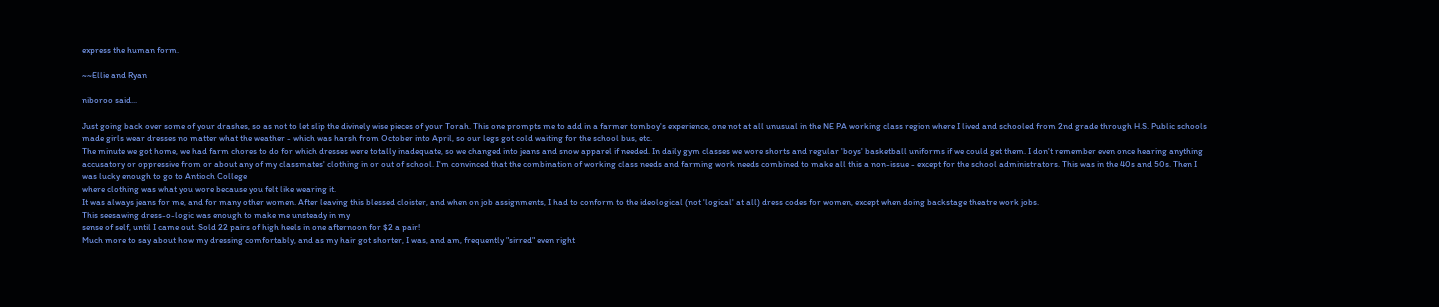express the human form.

~~Ellie and Ryan

niboroo said...

Just going back over some of your drashes, so as not to let slip the divinely wise pieces of your Torah. This one prompts me to add in a farmer tomboy's experience, one not at all unusual in the NE PA working class region where I lived and schooled from 2nd grade through H.S. Public schools made girls wear dresses no matter what the weather - which was harsh from October into April, so our legs got cold waiting for the school bus, etc.
The minute we got home, we had farm chores to do for which dresses were totally inadequate, so we changed into jeans and snow apparel if needed. In daily gym classes we wore shorts and regular 'boys' basketball uniforms if we could get them. I don't remember even once hearing anything accusatory or oppressive from or about any of my classmates' clothing in or out of school. I'm convinced that the combination of working class needs and farming work needs combined to make all this a non-issue - except for the school administrators. This was in the 40s and 50s. Then I was lucky enough to go to Antioch College
where clothing was what you wore because you felt like wearing it.
It was always jeans for me, and for many other women. After leaving this blessed cloister, and when on job assignments, I had to conform to the ideological (not 'logical' at all) dress codes for women, except when doing backstage theatre work jobs.
This seesawing dress-o-logic was enough to make me unsteady in my
sense of self, until I came out. Sold 22 pairs of high heels in one afternoon for $2 a pair!
Much more to say about how my dressing comfortably, and as my hair got shorter, I was, and am, frequently "sirred" even right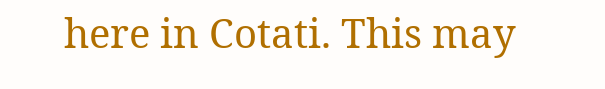here in Cotati. This may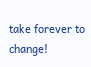take forever to change!